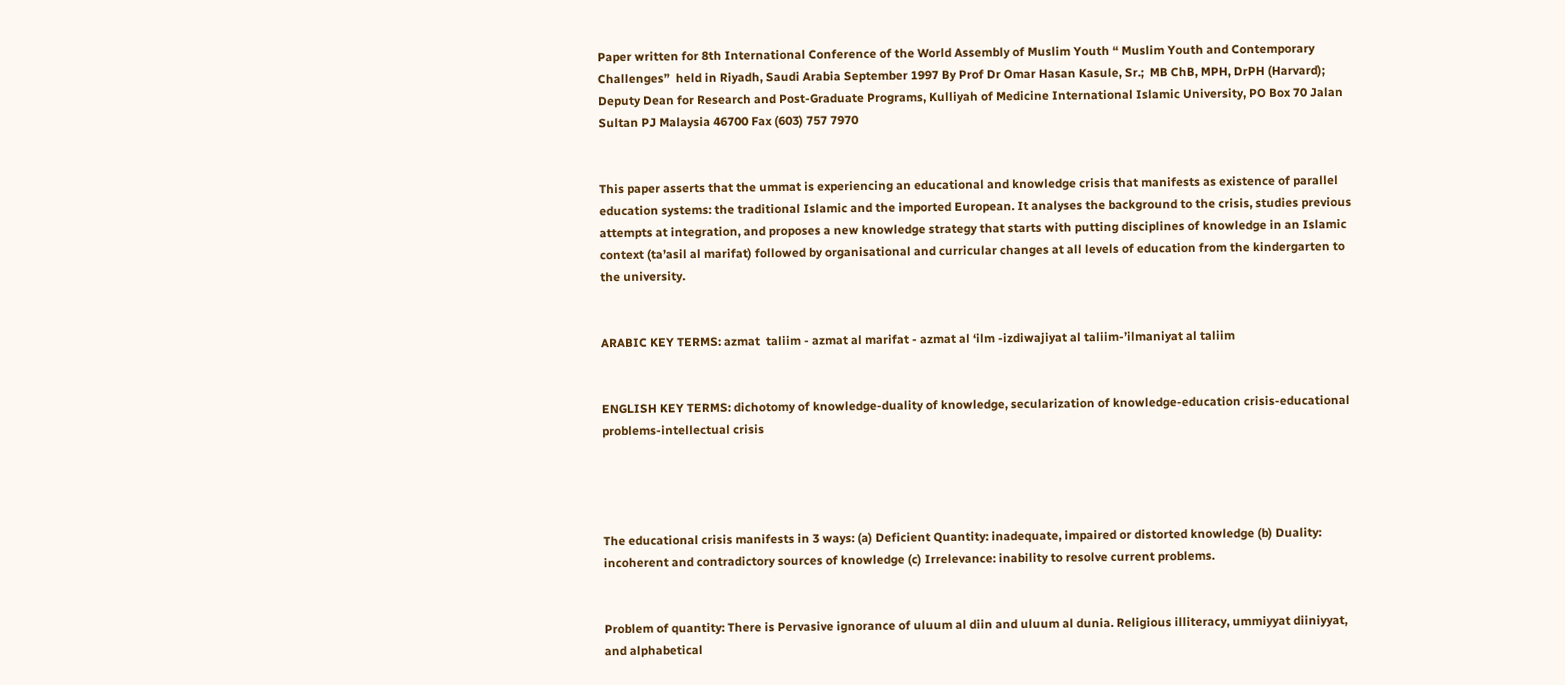Paper written for 8th International Conference of the World Assembly of Muslim Youth “ Muslim Youth and Contemporary Challenges”  held in Riyadh, Saudi Arabia September 1997 By Prof Dr Omar Hasan Kasule, Sr.;  MB ChB, MPH, DrPH (Harvard); Deputy Dean for Research and Post-Graduate Programs, Kulliyah of Medicine International Islamic University, PO Box 70 Jalan Sultan PJ Malaysia 46700 Fax (603) 757 7970


This paper asserts that the ummat is experiencing an educational and knowledge crisis that manifests as existence of parallel education systems: the traditional Islamic and the imported European. It analyses the background to the crisis, studies previous attempts at integration, and proposes a new knowledge strategy that starts with putting disciplines of knowledge in an Islamic context (ta’asil al marifat) followed by organisational and curricular changes at all levels of education from the kindergarten to the university.


ARABIC KEY TERMS: azmat  taliim - azmat al marifat - azmat al ‘ilm -izdiwajiyat al taliim-’ilmaniyat al taliim


ENGLISH KEY TERMS: dichotomy of knowledge-duality of knowledge, secularization of knowledge-education crisis-educational problems-intellectual crisis




The educational crisis manifests in 3 ways: (a) Deficient Quantity: inadequate, impaired or distorted knowledge (b) Duality: incoherent and contradictory sources of knowledge (c) Irrelevance: inability to resolve current problems.


Problem of quantity: There is Pervasive ignorance of uluum al diin and uluum al dunia. Religious illiteracy, ummiyyat diiniyyat, and alphabetical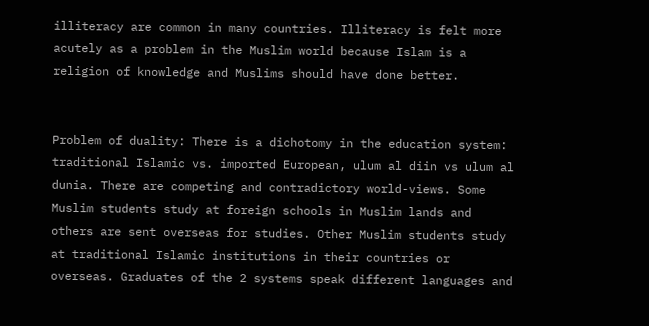illiteracy are common in many countries. Illiteracy is felt more acutely as a problem in the Muslim world because Islam is a religion of knowledge and Muslims should have done better.


Problem of duality: There is a dichotomy in the education system: traditional Islamic vs. imported European, ulum al diin vs ulum al dunia. There are competing and contradictory world-views. Some Muslim students study at foreign schools in Muslim lands and others are sent overseas for studies. Other Muslim students study at traditional Islamic institutions in their countries or overseas. Graduates of the 2 systems speak different languages and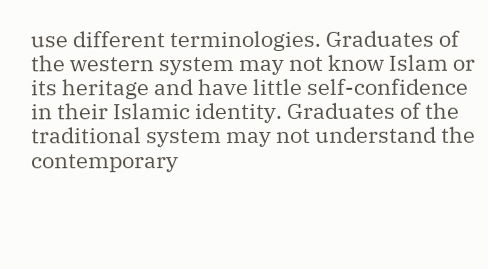use different terminologies. Graduates of the western system may not know Islam or its heritage and have little self-confidence in their Islamic identity. Graduates of the traditional system may not understand the contemporary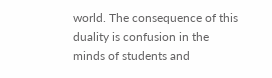world. The consequence of this duality is confusion in the minds of students and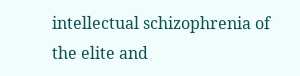intellectual schizophrenia of the elite and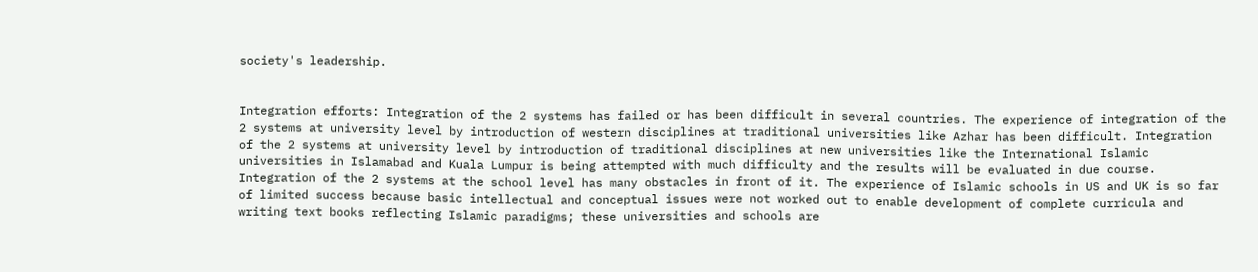society's leadership.


Integration efforts: Integration of the 2 systems has failed or has been difficult in several countries. The experience of integration of the 2 systems at university level by introduction of western disciplines at traditional universities like Azhar has been difficult. Integration of the 2 systems at university level by introduction of traditional disciplines at new universities like the International Islamic universities in Islamabad and Kuala Lumpur is being attempted with much difficulty and the results will be evaluated in due course. Integration of the 2 systems at the school level has many obstacles in front of it. The experience of Islamic schools in US and UK is so far of limited success because basic intellectual and conceptual issues were not worked out to enable development of complete curricula and writing text books reflecting Islamic paradigms; these universities and schools are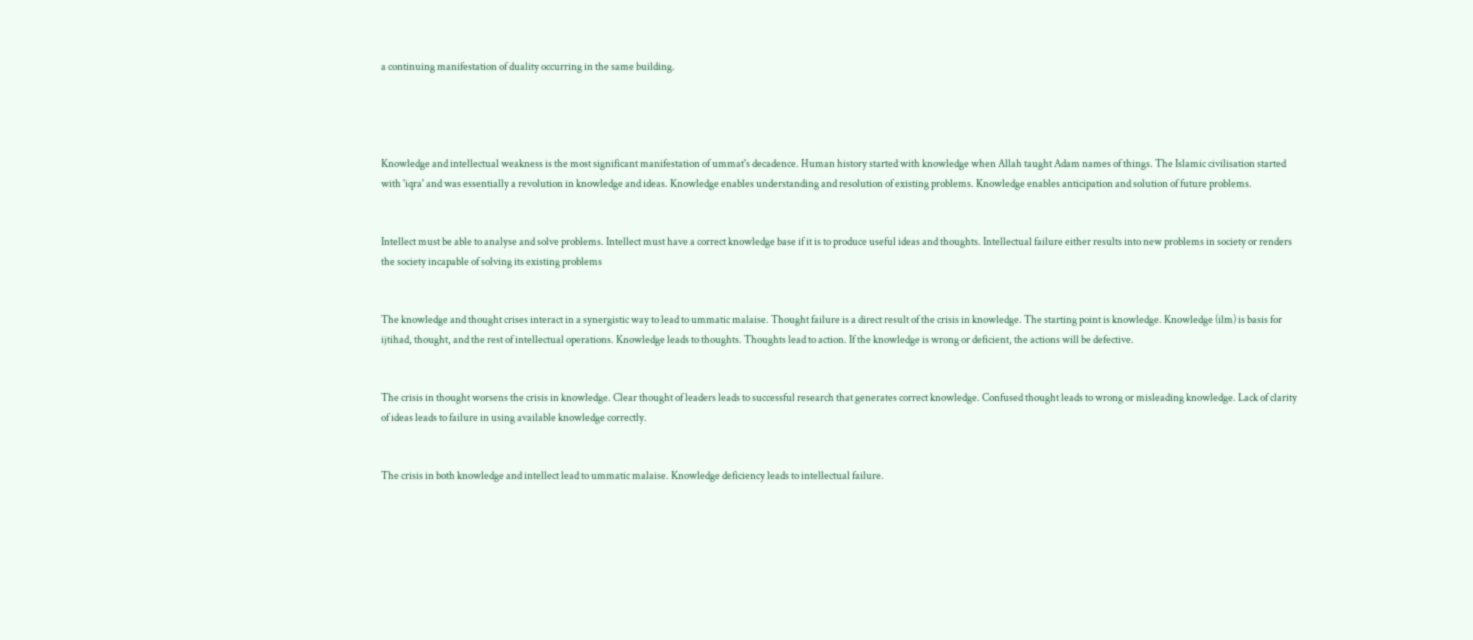a continuing manifestation of duality occurring in the same building.




Knowledge and intellectual weakness is the most significant manifestation of ummat's decadence. Human history started with knowledge when Allah taught Adam names of things. The Islamic civilisation started with 'iqra' and was essentially a revolution in knowledge and ideas. Knowledge enables understanding and resolution of existing problems. Knowledge enables anticipation and solution of future problems.


Intellect must be able to analyse and solve problems. Intellect must have a correct knowledge base if it is to produce useful ideas and thoughts. Intellectual failure either results into new problems in society or renders the society incapable of solving its existing problems


The knowledge and thought crises interact in a synergistic way to lead to ummatic malaise. Thought failure is a direct result of the crisis in knowledge. The starting point is knowledge. Knowledge (ilm) is basis for ijtihad, thought, and the rest of intellectual operations. Knowledge leads to thoughts. Thoughts lead to action. If the knowledge is wrong or deficient, the actions will be defective.


The crisis in thought worsens the crisis in knowledge. Clear thought of leaders leads to successful research that generates correct knowledge. Confused thought leads to wrong or misleading knowledge. Lack of clarity of ideas leads to failure in using available knowledge correctly.


The crisis in both knowledge and intellect lead to ummatic malaise. Knowledge deficiency leads to intellectual failure.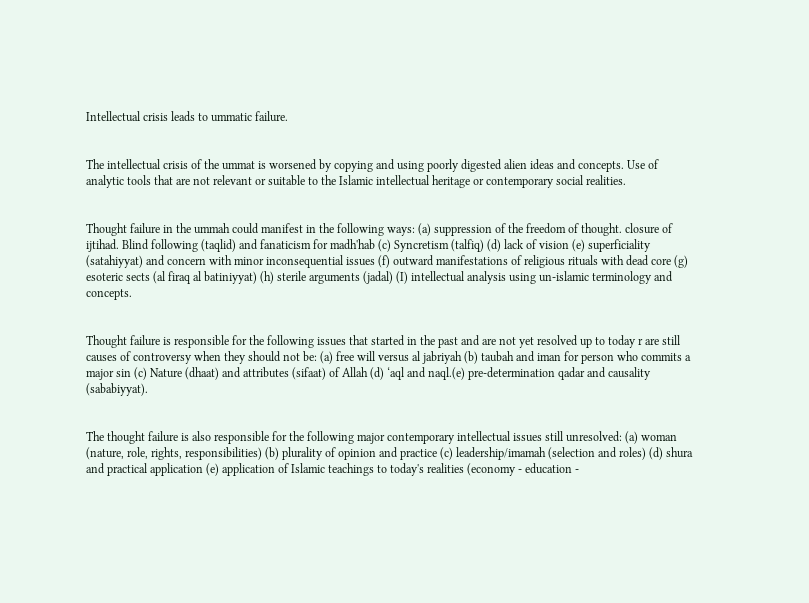Intellectual crisis leads to ummatic failure.


The intellectual crisis of the ummat is worsened by copying and using poorly digested alien ideas and concepts. Use of analytic tools that are not relevant or suitable to the Islamic intellectual heritage or contemporary social realities.


Thought failure in the ummah could manifest in the following ways: (a) suppression of the freedom of thought. closure of ijtihad. Blind following (taqlid) and fanaticism for madh'hab (c) Syncretism (talfiq) (d) lack of vision (e) superficiality (satahiyyat) and concern with minor inconsequential issues (f) outward manifestations of religious rituals with dead core (g) esoteric sects (al firaq al batiniyyat) (h) sterile arguments (jadal) (I) intellectual analysis using un-islamic terminology and concepts.


Thought failure is responsible for the following issues that started in the past and are not yet resolved up to today r are still causes of controversy when they should not be: (a) free will versus al jabriyah (b) taubah and iman for person who commits a major sin (c) Nature (dhaat) and attributes (sifaat) of Allah (d) ‘aql and naql.(e) pre-determination qadar and causality (sababiyyat).


The thought failure is also responsible for the following major contemporary intellectual issues still unresolved: (a) woman (nature, role, rights, responsibilities) (b) plurality of opinion and practice (c) leadership/imamah (selection and roles) (d) shura and practical application (e) application of Islamic teachings to today's realities (economy - education -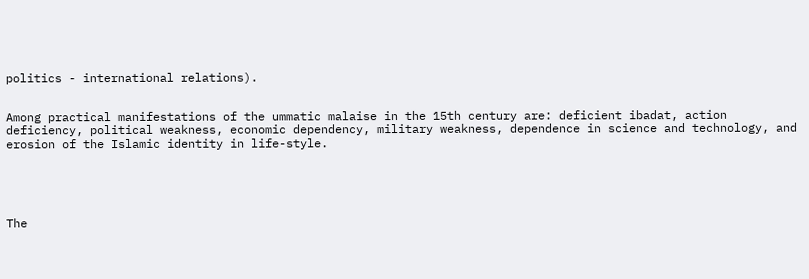politics - international relations).


Among practical manifestations of the ummatic malaise in the 15th century are: deficient ibadat, action deficiency, political weakness, economic dependency, military weakness, dependence in science and technology, and erosion of the Islamic identity in life-style.





The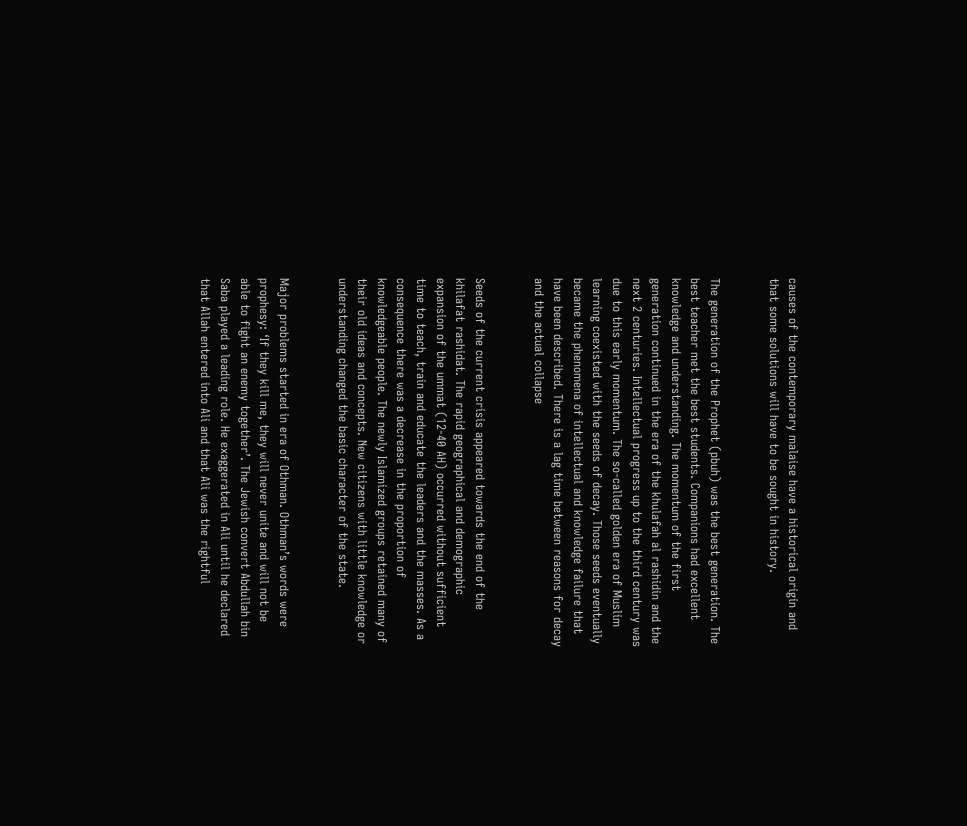causes of the contemporary malaise have a historical origin and that some solutions will have to be sought in history.


The generation of the Prophet (pbuh) was the best generation. The best teacher met the best students. Companions had excellent knowledge and understanding. The momentum of the first generation continued in the era of the khulafah al rashidin and the next 2 centuries. Intellectual progress up to the third century was due to this early momentum. The so-called golden era of Muslim learning coexisted with the seeds of decay. Those seeds eventually became the phenomena of intellectual and knowledge failure that have been described. There is a lag time between reasons for decay and the actual collapse


Seeds of the current crisis appeared towards the end of the khilafat rashidat. The rapid geographical and demographic expansion of the ummat (12-40 AH) occurred without sufficient time to teach, train and educate the leaders and the masses. As a consequence there was a decrease in the proportion of knowledgeable people. The newly Islamized groups retained many of their old ideas and concepts. New citizens with little knowledge or understanding changed the basic character of the state.


Major problems started in era of Othman. Othman’s words were prophesy: ‘If they kill me, they will never unite and will not be able to fight an enemy together’. The Jewish convert Abdullah bin Saba played a leading role. He exaggerated in Ali until he declared that Allah entered into Ali and that Ali was the rightful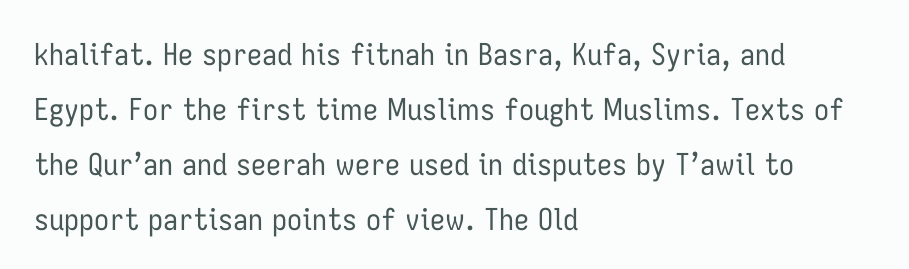khalifat. He spread his fitnah in Basra, Kufa, Syria, and Egypt. For the first time Muslims fought Muslims. Texts of the Qur’an and seerah were used in disputes by T’awil to support partisan points of view. The Old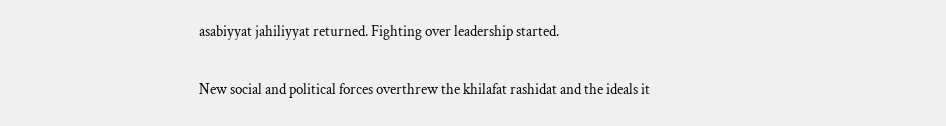asabiyyat jahiliyyat returned. Fighting over leadership started.


New social and political forces overthrew the khilafat rashidat and the ideals it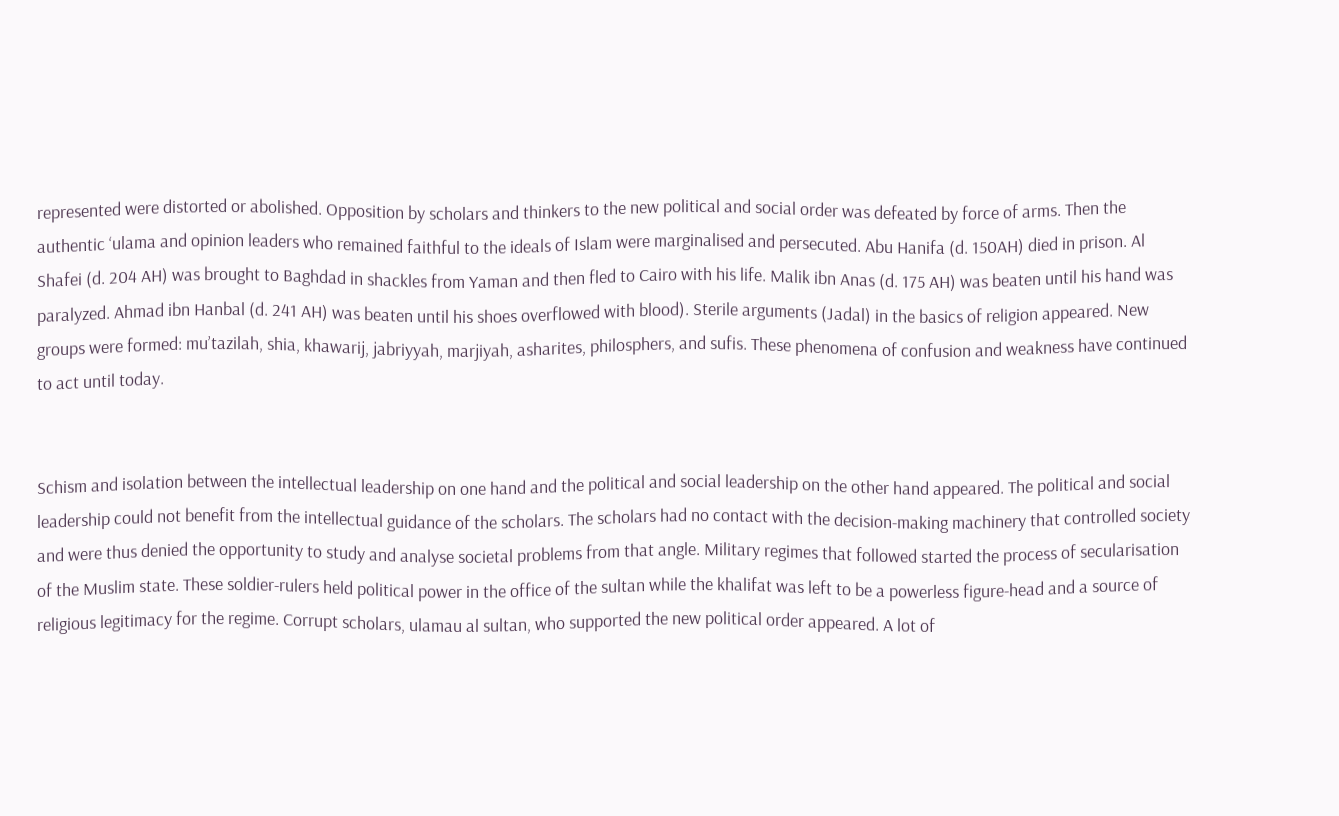represented were distorted or abolished. Opposition by scholars and thinkers to the new political and social order was defeated by force of arms. Then the authentic ‘ulama and opinion leaders who remained faithful to the ideals of Islam were marginalised and persecuted. Abu Hanifa (d. 150AH) died in prison. Al Shafei (d. 204 AH) was brought to Baghdad in shackles from Yaman and then fled to Cairo with his life. Malik ibn Anas (d. 175 AH) was beaten until his hand was paralyzed. Ahmad ibn Hanbal (d. 241 AH) was beaten until his shoes overflowed with blood). Sterile arguments (Jadal) in the basics of religion appeared. New groups were formed: mu’tazilah, shia, khawarij, jabriyyah, marjiyah, asharites, philosphers, and sufis. These phenomena of confusion and weakness have continued to act until today.


Schism and isolation between the intellectual leadership on one hand and the political and social leadership on the other hand appeared. The political and social leadership could not benefit from the intellectual guidance of the scholars. The scholars had no contact with the decision-making machinery that controlled society and were thus denied the opportunity to study and analyse societal problems from that angle. Military regimes that followed started the process of secularisation of the Muslim state. These soldier-rulers held political power in the office of the sultan while the khalifat was left to be a powerless figure-head and a source of religious legitimacy for the regime. Corrupt scholars, ulamau al sultan, who supported the new political order appeared. A lot of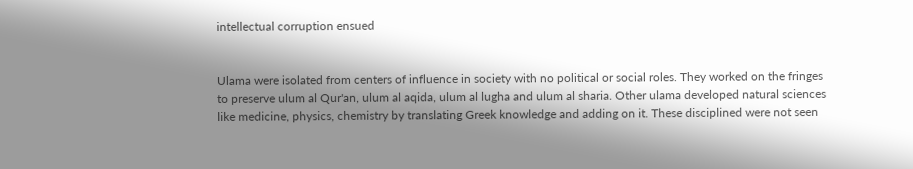intellectual corruption ensued


Ulama were isolated from centers of influence in society with no political or social roles. They worked on the fringes to preserve ulum al Qur'an, ulum al aqida, ulum al lugha and ulum al sharia. Other ulama developed natural sciences like medicine, physics, chemistry by translating Greek knowledge and adding on it. These disciplined were not seen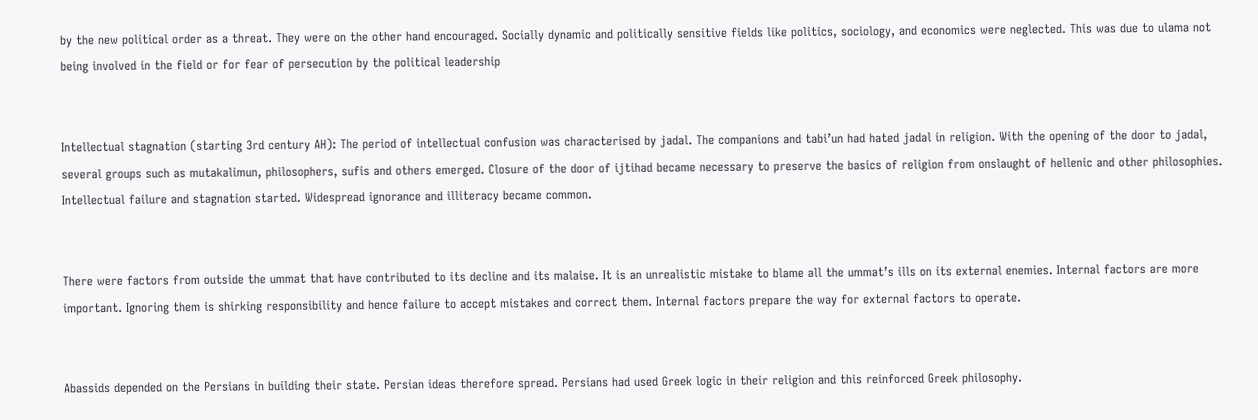by the new political order as a threat. They were on the other hand encouraged. Socially dynamic and politically sensitive fields like politics, sociology, and economics were neglected. This was due to ulama not being involved in the field or for fear of persecution by the political leadership


Intellectual stagnation (starting 3rd century AH): The period of intellectual confusion was characterised by jadal. The companions and tabi’un had hated jadal in religion. With the opening of the door to jadal, several groups such as mutakalimun, philosophers, sufis and others emerged. Closure of the door of ijtihad became necessary to preserve the basics of religion from onslaught of hellenic and other philosophies. Intellectual failure and stagnation started. Widespread ignorance and illiteracy became common.


There were factors from outside the ummat that have contributed to its decline and its malaise. It is an unrealistic mistake to blame all the ummat’s ills on its external enemies. Internal factors are more important. Ignoring them is shirking responsibility and hence failure to accept mistakes and correct them. Internal factors prepare the way for external factors to operate.


Abassids depended on the Persians in building their state. Persian ideas therefore spread. Persians had used Greek logic in their religion and this reinforced Greek philosophy.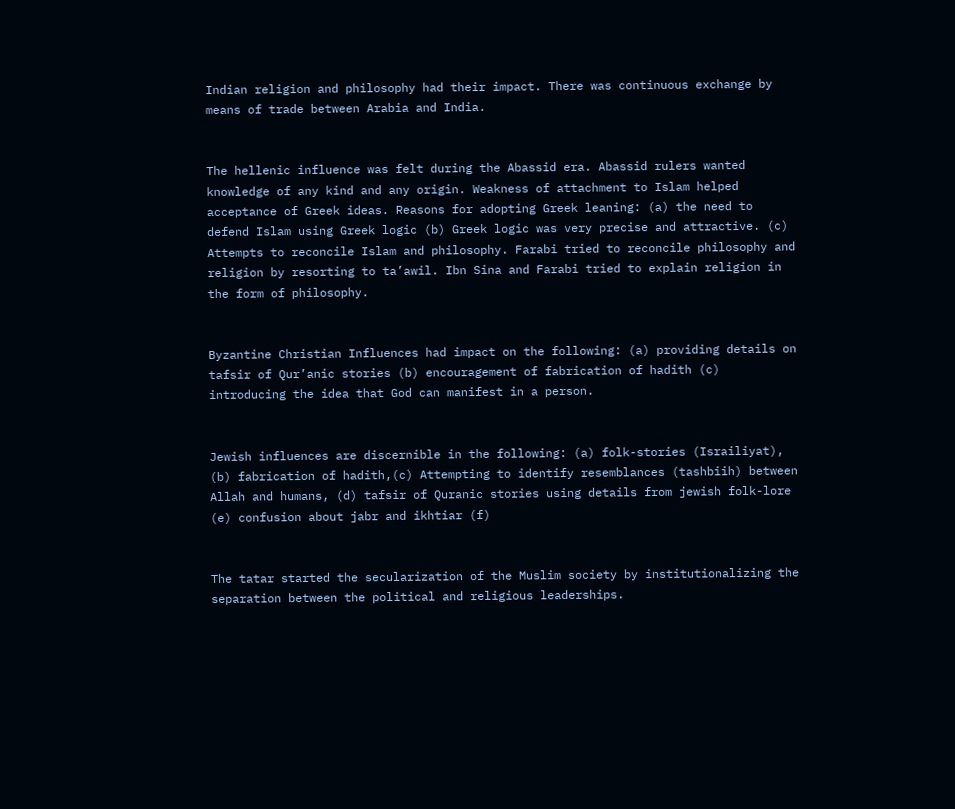Indian religion and philosophy had their impact. There was continuous exchange by means of trade between Arabia and India.


The hellenic influence was felt during the Abassid era. Abassid rulers wanted knowledge of any kind and any origin. Weakness of attachment to Islam helped acceptance of Greek ideas. Reasons for adopting Greek leaning: (a) the need to defend Islam using Greek logic (b) Greek logic was very precise and attractive. (c) Attempts to reconcile Islam and philosophy. Farabi tried to reconcile philosophy and religion by resorting to ta’awil. Ibn Sina and Farabi tried to explain religion in the form of philosophy.


Byzantine Christian Influences had impact on the following: (a) providing details on tafsir of Qur’anic stories (b) encouragement of fabrication of hadith (c) introducing the idea that God can manifest in a person.


Jewish influences are discernible in the following: (a) folk-stories (Israiliyat), (b) fabrication of hadith,(c) Attempting to identify resemblances (tashbiih) between Allah and humans, (d) tafsir of Quranic stories using details from jewish folk-lore (e) confusion about jabr and ikhtiar (f)


The tatar started the secularization of the Muslim society by institutionalizing the separation between the political and religious leaderships.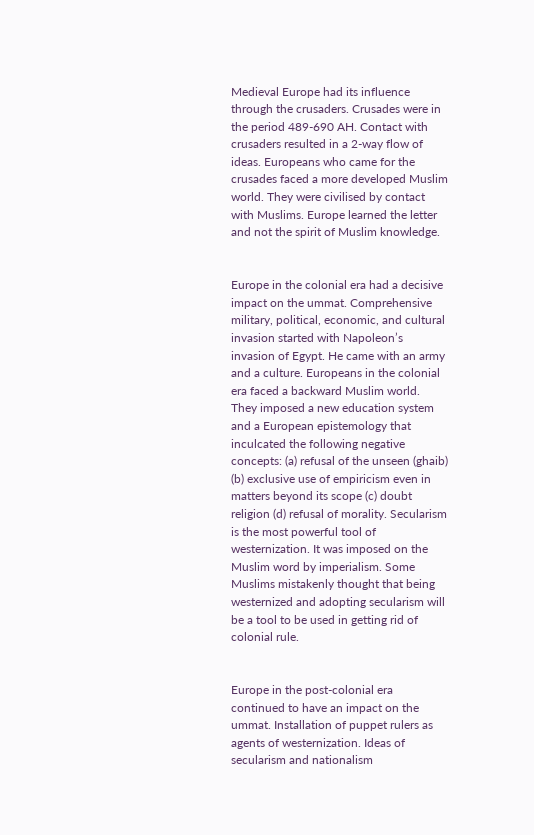Medieval Europe had its influence through the crusaders. Crusades were in the period 489-690 AH. Contact with crusaders resulted in a 2-way flow of ideas. Europeans who came for the crusades faced a more developed Muslim world. They were civilised by contact with Muslims. Europe learned the letter and not the spirit of Muslim knowledge.


Europe in the colonial era had a decisive impact on the ummat. Comprehensive military, political, economic, and cultural invasion started with Napoleon’s invasion of Egypt. He came with an army and a culture. Europeans in the colonial era faced a backward Muslim world. They imposed a new education system and a European epistemology that inculcated the following negative concepts: (a) refusal of the unseen (ghaib) (b) exclusive use of empiricism even in matters beyond its scope (c) doubt religion (d) refusal of morality. Secularism is the most powerful tool of westernization. It was imposed on the Muslim word by imperialism. Some Muslims mistakenly thought that being westernized and adopting secularism will be a tool to be used in getting rid of colonial rule.


Europe in the post-colonial era continued to have an impact on the ummat. Installation of puppet rulers as agents of westernization. Ideas of secularism and nationalism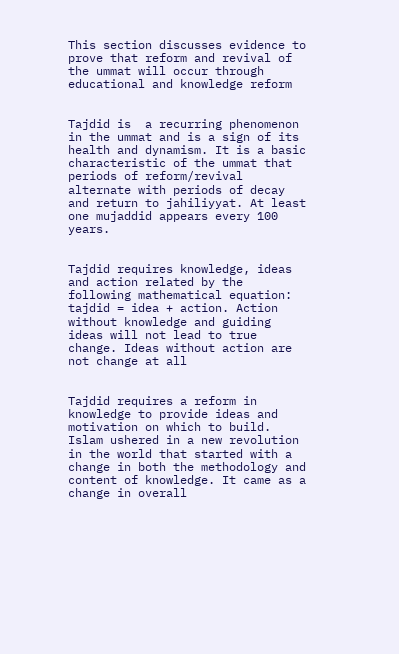This section discusses evidence to prove that reform and revival of the ummat will occur through educational and knowledge reform


Tajdid is  a recurring phenomenon in the ummat and is a sign of its health and dynamism. It is a basic characteristic of the ummat that periods of reform/revival alternate with periods of decay and return to jahiliyyat. At least one mujaddid appears every 100 years.


Tajdid requires knowledge, ideas and action related by the following mathematical equation: tajdid = idea + action. Action without knowledge and guiding ideas will not lead to true change. Ideas without action are not change at all


Tajdid requires a reform in knowledge to provide ideas and motivation on which to build. Islam ushered in a new revolution in the world that started with a change in both the methodology and content of knowledge. It came as a change in overall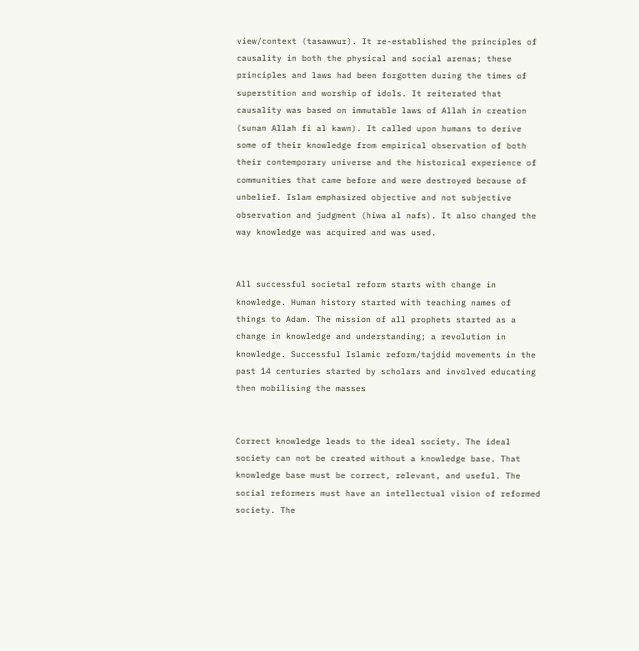view/context (tasawwur). It re-established the principles of causality in both the physical and social arenas; these principles and laws had been forgotten during the times of superstition and worship of idols. It reiterated that causality was based on immutable laws of Allah in creation (sunan Allah fi al kawn). It called upon humans to derive some of their knowledge from empirical observation of both their contemporary universe and the historical experience of communities that came before and were destroyed because of unbelief. Islam emphasized objective and not subjective observation and judgment (hiwa al nafs). It also changed the way knowledge was acquired and was used.


All successful societal reform starts with change in knowledge. Human history started with teaching names of things to Adam. The mission of all prophets started as a change in knowledge and understanding; a revolution in knowledge. Successful Islamic reform/tajdid movements in the past 14 centuries started by scholars and involved educating then mobilising the masses


Correct knowledge leads to the ideal society. The ideal society can not be created without a knowledge base. That knowledge base must be correct, relevant, and useful. The social reformers must have an intellectual vision of reformed society. The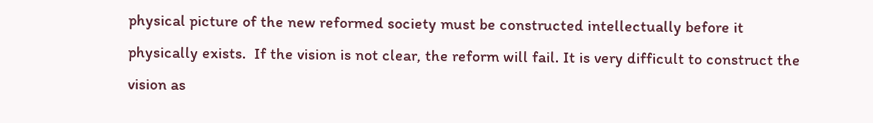physical picture of the new reformed society must be constructed intellectually before it physically exists.  If the vision is not clear, the reform will fail. It is very difficult to construct the vision as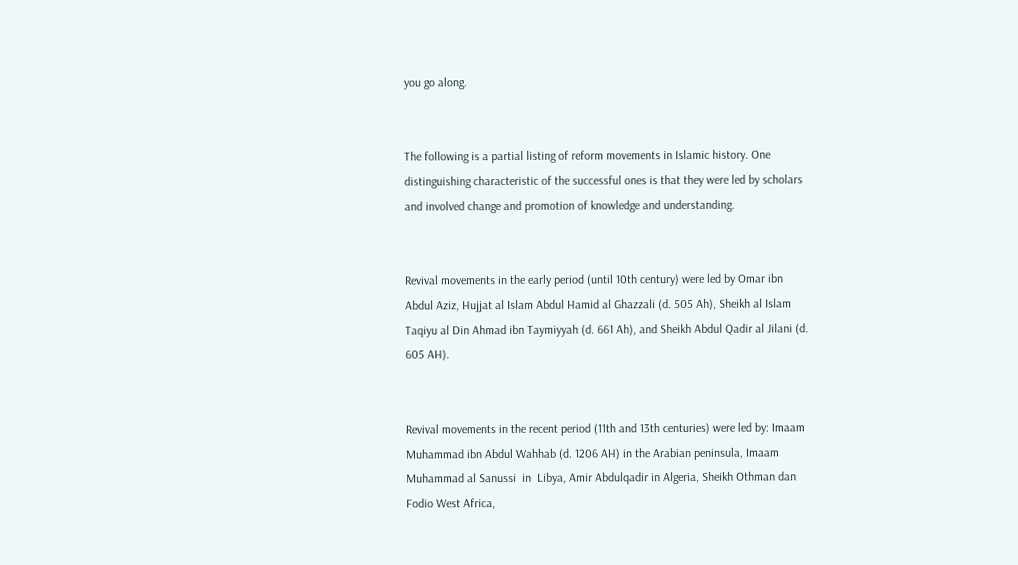you go along.


The following is a partial listing of reform movements in Islamic history. One distinguishing characteristic of the successful ones is that they were led by scholars and involved change and promotion of knowledge and understanding.


Revival movements in the early period (until 10th century) were led by Omar ibn Abdul Aziz, Hujjat al Islam Abdul Hamid al Ghazzali (d. 505 Ah), Sheikh al Islam Taqiyu al Din Ahmad ibn Taymiyyah (d. 661 Ah), and Sheikh Abdul Qadir al Jilani (d. 605 AH).


Revival movements in the recent period (11th and 13th centuries) were led by: Imaam Muhammad ibn Abdul Wahhab (d. 1206 AH) in the Arabian peninsula, Imaam Muhammad al Sanussi  in  Libya, Amir Abdulqadir in Algeria, Sheikh Othman dan Fodio West Africa,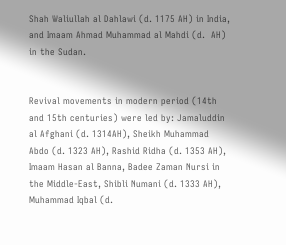Shah Waliullah al Dahlawi (d. 1175 AH) in India, and Imaam Ahmad Muhammad al Mahdi (d.  AH) in the Sudan.


Revival movements in modern period (14th and 15th centuries) were led by: Jamaluddin al Afghani (d. 1314AH), Sheikh Muhammad Abdo (d. 1323 AH), Rashid Ridha (d. 1353 AH), Imaam Hasan al Banna, Badee Zaman Nursi in the Middle-East, Shibli Numani (d. 1333 AH), Muhammad Iqbal (d.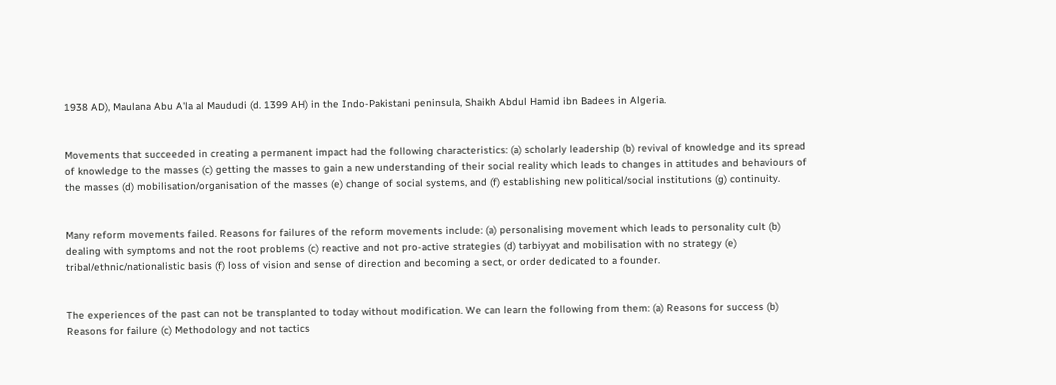1938 AD), Maulana Abu A'la al Maududi (d. 1399 AH) in the Indo-Pakistani peninsula, Shaikh Abdul Hamid ibn Badees in Algeria.


Movements that succeeded in creating a permanent impact had the following characteristics: (a) scholarly leadership (b) revival of knowledge and its spread of knowledge to the masses (c) getting the masses to gain a new understanding of their social reality which leads to changes in attitudes and behaviours of the masses (d) mobilisation/organisation of the masses (e) change of social systems, and (f) establishing new political/social institutions (g) continuity.


Many reform movements failed. Reasons for failures of the reform movements include: (a) personalising movement which leads to personality cult (b) dealing with symptoms and not the root problems (c) reactive and not pro-active strategies (d) tarbiyyat and mobilisation with no strategy (e) tribal/ethnic/nationalistic basis (f) loss of vision and sense of direction and becoming a sect, or order dedicated to a founder.


The experiences of the past can not be transplanted to today without modification. We can learn the following from them: (a) Reasons for success (b) Reasons for failure (c) Methodology and not tactics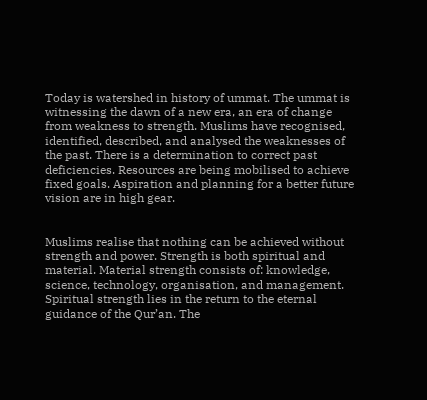Today is watershed in history of ummat. The ummat is witnessing the dawn of a new era, an era of change from weakness to strength. Muslims have recognised, identified, described, and analysed the weaknesses of the past. There is a determination to correct past deficiencies. Resources are being mobilised to achieve fixed goals. Aspiration and planning for a better future vision are in high gear.


Muslims realise that nothing can be achieved without strength and power. Strength is both spiritual and material. Material strength consists of: knowledge, science, technology, organisation, and management. Spiritual strength lies in the return to the eternal guidance of the Qur’an. The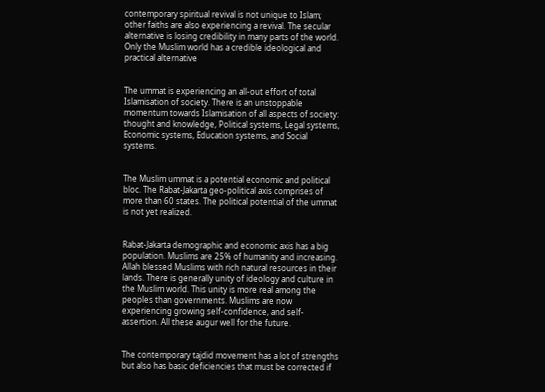contemporary spiritual revival is not unique to Islam; other faiths are also experiencing a revival. The secular alternative is losing credibility in many parts of the world. Only the Muslim world has a credible ideological and practical alternative


The ummat is experiencing an all-out effort of total Islamisation of society. There is an unstoppable momentum towards Islamisation of all aspects of society: thought and knowledge, Political systems, Legal systems, Economic systems, Education systems, and Social systems.


The Muslim ummat is a potential economic and political bloc. The Rabat-Jakarta geo-political axis comprises of more than 60 states. The political potential of the ummat is not yet realized.


Rabat-Jakarta demographic and economic axis has a big population. Muslims are 25% of humanity and increasing. Allah blessed Muslims with rich natural resources in their lands. There is generally unity of ideology and culture in the Muslim world. This unity is more real among the peoples than governments. Muslims are now experiencing growing self-confidence, and self-assertion. All these augur well for the future.


The contemporary tajdid movement has a lot of strengths but also has basic deficiencies that must be corrected if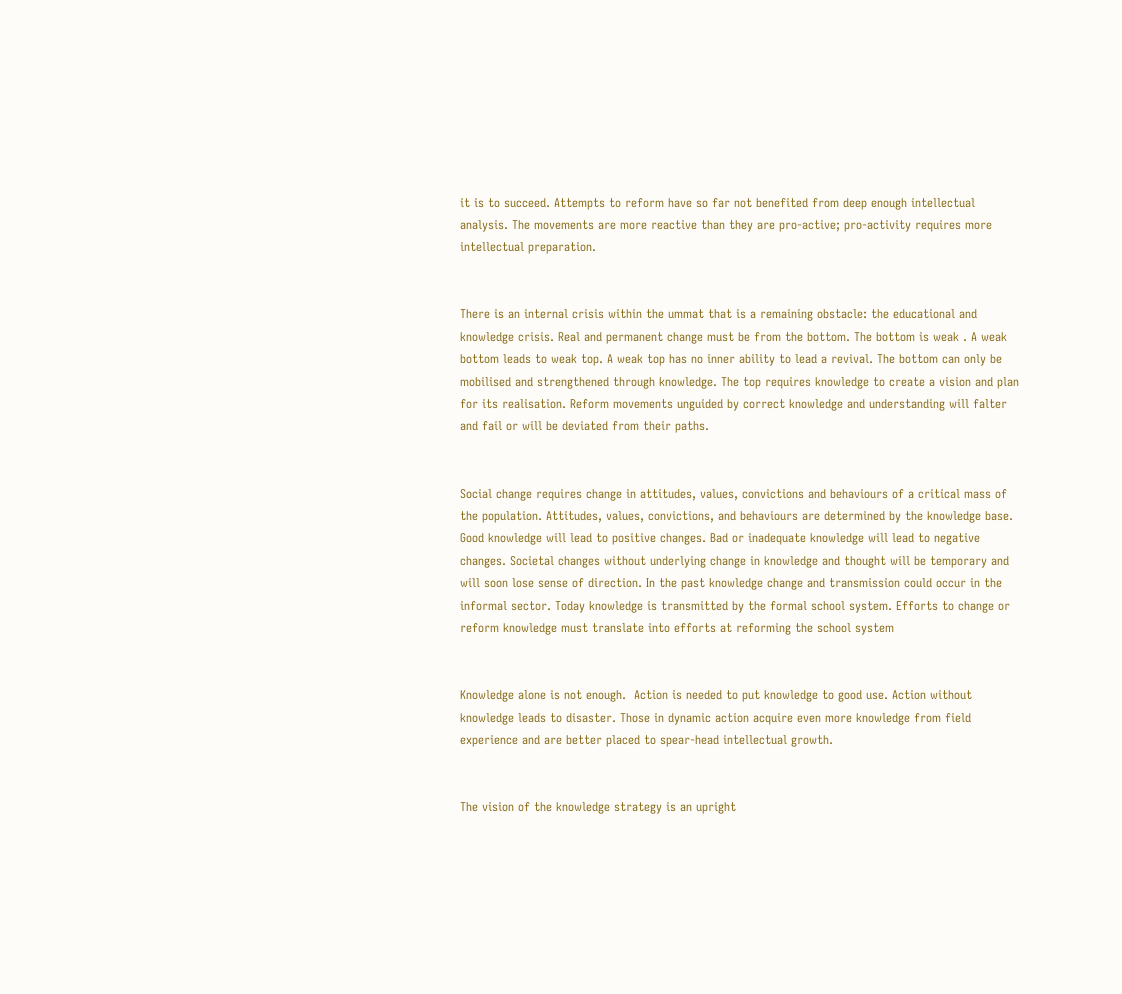it is to succeed. Attempts to reform have so far not benefited from deep enough intellectual analysis. The movements are more reactive than they are pro-active; pro-activity requires more intellectual preparation.


There is an internal crisis within the ummat that is a remaining obstacle: the educational and knowledge crisis. Real and permanent change must be from the bottom. The bottom is weak . A weak bottom leads to weak top. A weak top has no inner ability to lead a revival. The bottom can only be mobilised and strengthened through knowledge. The top requires knowledge to create a vision and plan for its realisation. Reform movements unguided by correct knowledge and understanding will falter and fail or will be deviated from their paths.


Social change requires change in attitudes, values, convictions and behaviours of a critical mass of the population. Attitudes, values, convictions, and behaviours are determined by the knowledge base. Good knowledge will lead to positive changes. Bad or inadequate knowledge will lead to negative changes. Societal changes without underlying change in knowledge and thought will be temporary and will soon lose sense of direction. In the past knowledge change and transmission could occur in the informal sector. Today knowledge is transmitted by the formal school system. Efforts to change or reform knowledge must translate into efforts at reforming the school system


Knowledge alone is not enough.  Action is needed to put knowledge to good use. Action without knowledge leads to disaster. Those in dynamic action acquire even more knowledge from field experience and are better placed to spear-head intellectual growth.


The vision of the knowledge strategy is an upright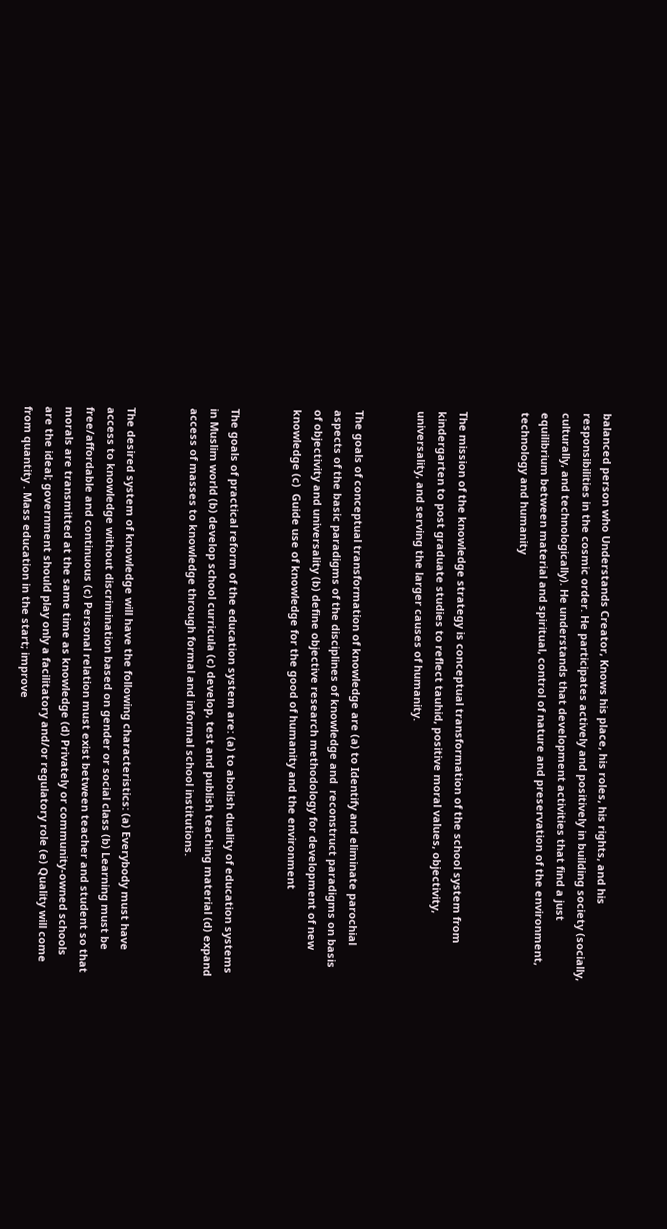balanced person who Understands Creator, Knows his place, his roles, his rights, and his responsibilities in the cosmic order. He participates actively and positively in building society (socially, culturally, and technologically). He understands that development activities that find a just equilibrium between material and spiritual, control of nature and preservation of the environment, technology and humanity


The mission of the knowledge strategy is conceptual transformation of the school system from kindergarten to post graduate studies to reflect tauhid, positive moral values, objectivity, universality, and serving the larger causes of humanity.


The goals of conceptual transformation of knowledge are (a) to Identify and eliminate parochial aspects of the basic paradigms of the disciplines of knowledge and  reconstruct paradigms on basis of objectivity and universality (b) define objective research methodology for development of new knowledge (c)  Guide use of knowledge for the good of humanity and the environment


The goals of practical reform of the education system are: (a) to abolish duality of education systems in Muslim world (b) develop school curricula (c) develop, test and publish teaching material (d) expand access of masses to knowledge through formal and informal school institutions.


The desired system of knowledge will have the following characteristics: (a) Everybody must have access to knowledge without discrimination based on gender or social class (b) Learning must be free/affordable and continuous (c) Personal relation must exist between teacher and student so that morals are transmitted at the same time as knowledge (d) Privately or community-owned schools are the ideal; government should play only a facilitatory and/or regulatory role (e) Quality will come from quantity . Mass education in the start; improve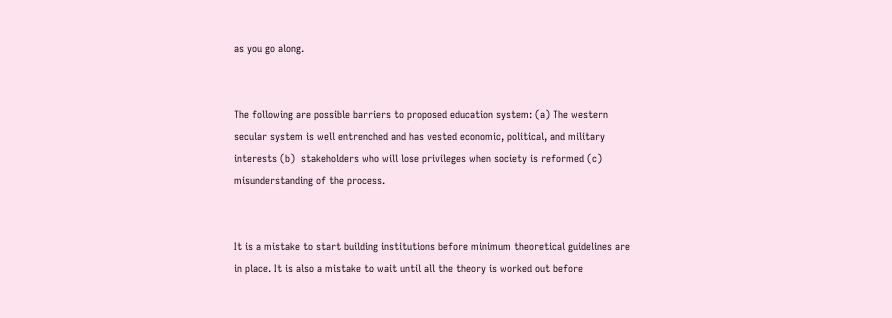as you go along.


The following are possible barriers to proposed education system: (a) The western secular system is well entrenched and has vested economic, political, and military interests (b)  stakeholders who will lose privileges when society is reformed (c) misunderstanding of the process.


It is a mistake to start building institutions before minimum theoretical guidelines are in place. It is also a mistake to wait until all the theory is worked out before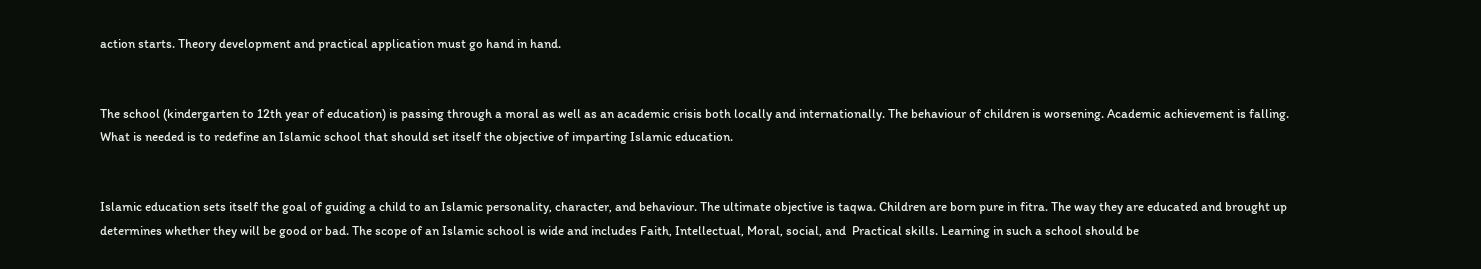action starts. Theory development and practical application must go hand in hand.


The school (kindergarten to 12th year of education) is passing through a moral as well as an academic crisis both locally and internationally. The behaviour of children is worsening. Academic achievement is falling. What is needed is to redefine an Islamic school that should set itself the objective of imparting Islamic education.


Islamic education sets itself the goal of guiding a child to an Islamic personality, character, and behaviour. The ultimate objective is taqwa. Children are born pure in fitra. The way they are educated and brought up determines whether they will be good or bad. The scope of an Islamic school is wide and includes Faith, Intellectual, Moral, social, and  Practical skills. Learning in such a school should be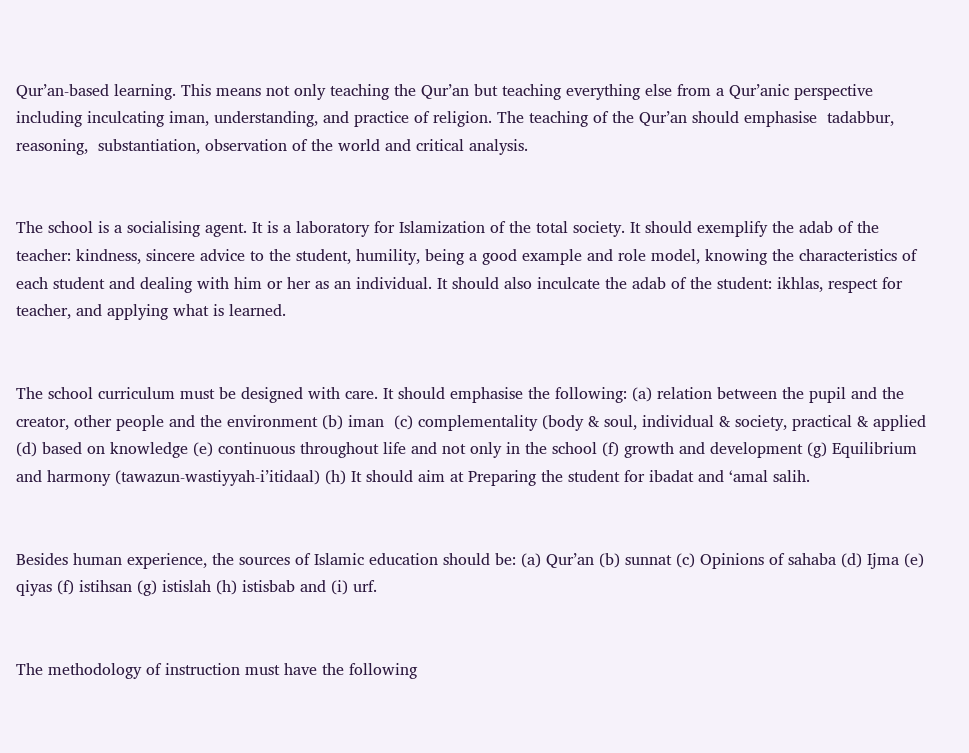Qur’an-based learning. This means not only teaching the Qur’an but teaching everything else from a Qur’anic perspective including inculcating iman, understanding, and practice of religion. The teaching of the Qur’an should emphasise  tadabbur, reasoning,  substantiation, observation of the world and critical analysis.


The school is a socialising agent. It is a laboratory for Islamization of the total society. It should exemplify the adab of the teacher: kindness, sincere advice to the student, humility, being a good example and role model, knowing the characteristics of each student and dealing with him or her as an individual. It should also inculcate the adab of the student: ikhlas, respect for teacher, and applying what is learned.


The school curriculum must be designed with care. It should emphasise the following: (a) relation between the pupil and the creator, other people and the environment (b) iman  (c) complementality (body & soul, individual & society, practical & applied (d) based on knowledge (e) continuous throughout life and not only in the school (f) growth and development (g) Equilibrium and harmony (tawazun-wastiyyah-i’itidaal) (h) It should aim at Preparing the student for ibadat and ‘amal salih.


Besides human experience, the sources of Islamic education should be: (a) Qur’an (b) sunnat (c) Opinions of sahaba (d) Ijma (e) qiyas (f) istihsan (g) istislah (h) istisbab and (i) urf.


The methodology of instruction must have the following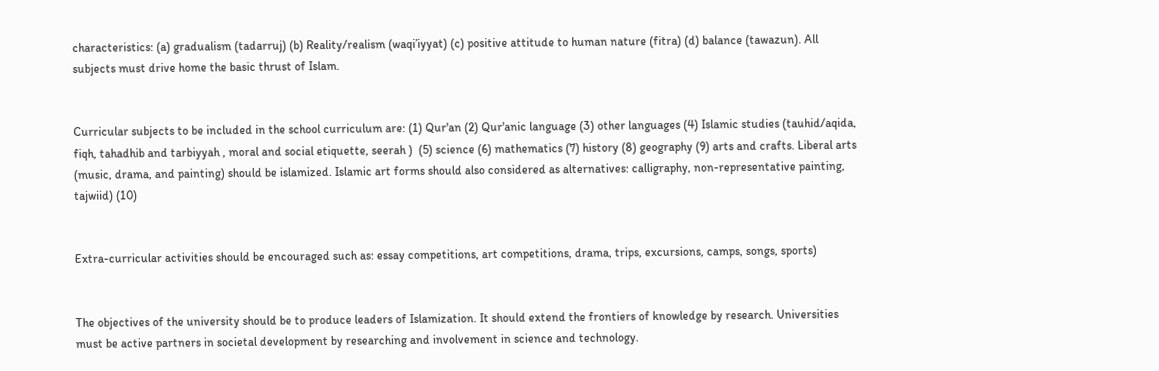characteristics: (a) gradualism (tadarruj) (b) Reality/realism (waqi’iyyat) (c) positive attitude to human nature (fitra) (d) balance (tawazun). All subjects must drive home the basic thrust of Islam.


Curricular subjects to be included in the school curriculum are: (1) Qur'an (2) Qur'anic language (3) other languages (4) Islamic studies (tauhid/aqida, fiqh, tahadhib and tarbiyyah , moral and social etiquette, seerah )  (5) science (6) mathematics (7) history (8) geography (9) arts and crafts. Liberal arts (music, drama, and painting) should be islamized. Islamic art forms should also considered as alternatives: calligraphy, non-representative painting, tajwiid) (10)


Extra-curricular activities should be encouraged such as: essay competitions, art competitions, drama, trips, excursions, camps, songs, sports)


The objectives of the university should be to produce leaders of Islamization. It should extend the frontiers of knowledge by research. Universities must be active partners in societal development by researching and involvement in science and technology.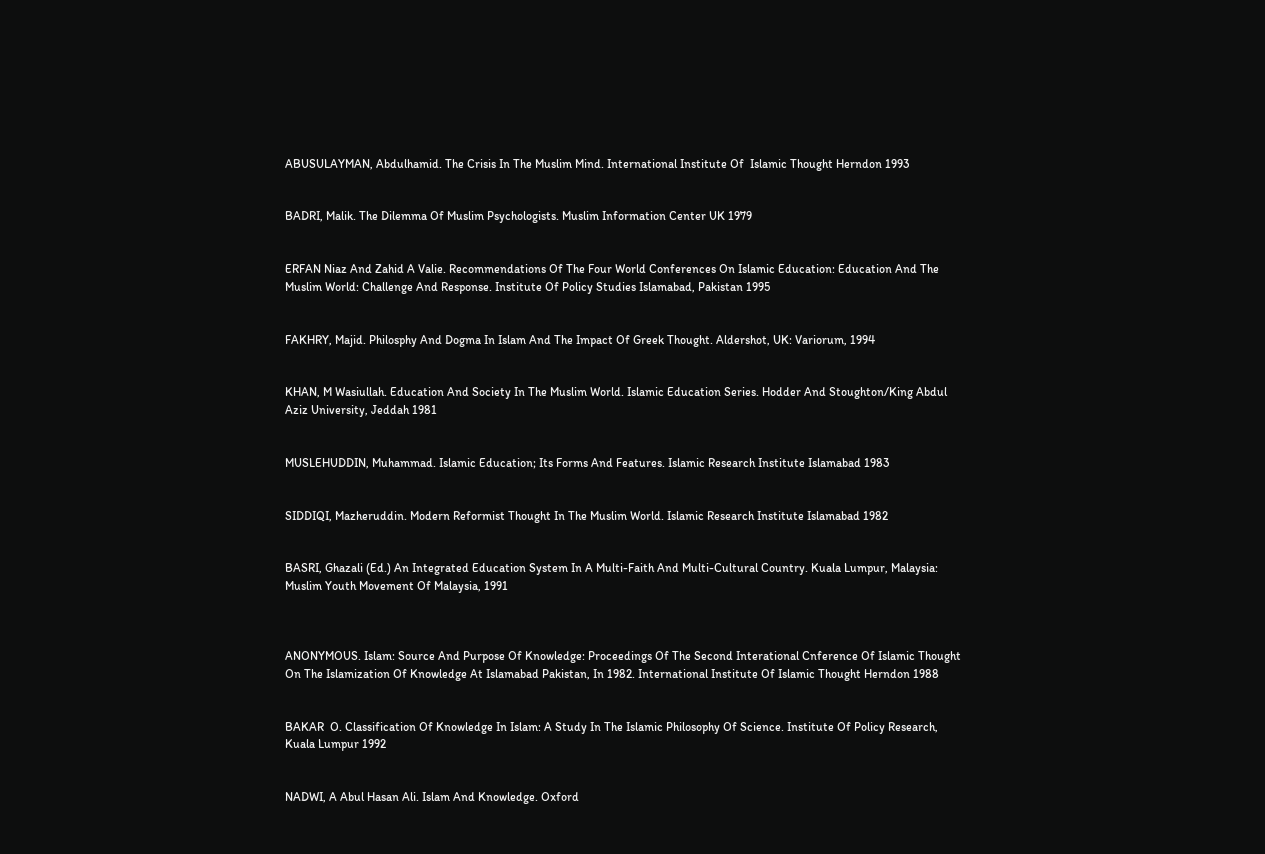ABUSULAYMAN, Abdulhamid. The Crisis In The Muslim Mind. International Institute Of  Islamic Thought Herndon 1993


BADRI, Malik. The Dilemma Of Muslim Psychologists. Muslim Information Center UK 1979


ERFAN Niaz And Zahid A Valie. Recommendations Of The Four World Conferences On Islamic Education: Education And The Muslim World: Challenge And Response. Institute Of Policy Studies Islamabad, Pakistan 1995


FAKHRY, Majid. Philosphy And Dogma In Islam And The Impact Of Greek Thought. Aldershot, UK: Variorum, 1994


KHAN, M Wasiullah. Education And Society In The Muslim World. Islamic Education Series. Hodder And Stoughton/King Abdul Aziz University, Jeddah 1981


MUSLEHUDDIN, Muhammad. Islamic Education; Its Forms And Features. Islamic Research Institute Islamabad 1983


SIDDIQI, Mazheruddin. Modern Reformist Thought In The Muslim World. Islamic Research Institute Islamabad 1982


BASRI, Ghazali (Ed.) An Integrated Education System In A Multi-Faith And Multi-Cultural Country. Kuala Lumpur, Malaysia: Muslim Youth Movement Of Malaysia, 1991



ANONYMOUS. Islam: Source And Purpose Of Knowledge: Proceedings Of The Second Interational Cnference Of Islamic Thought On The Islamization Of Knowledge At Islamabad Pakistan, In 1982. International Institute Of Islamic Thought Herndon 1988


BAKAR  O. Classification Of Knowledge In Islam: A Study In The Islamic Philosophy Of Science. Institute Of Policy Research, Kuala Lumpur 1992


NADWI, A Abul Hasan Ali. Islam And Knowledge. Oxford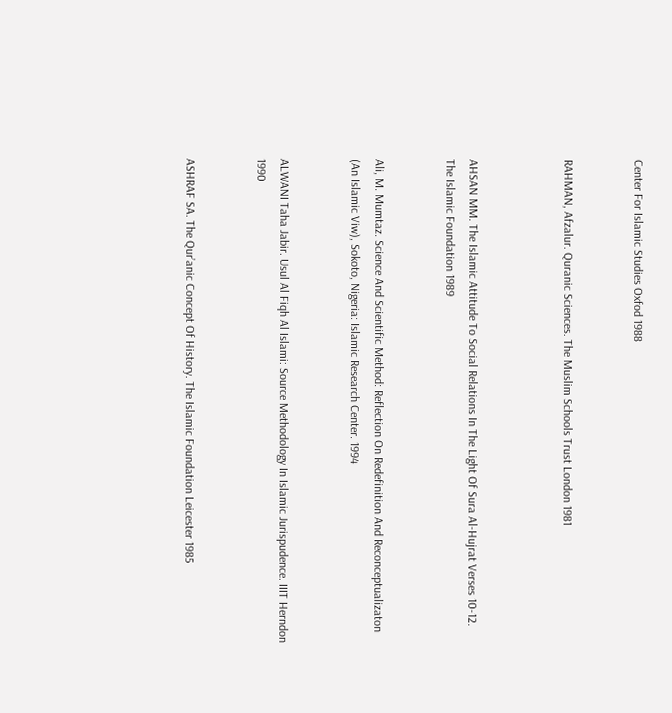Center For Islamic Studies Oxfod 1988


RAHMAN, Afzalur. Quranic Sciences. The Muslim Schools Trust London 1981



AHSAN MM. The Islamic Attitude To Social Relations In The Light Of Sura Al-Hujrat Verses 10-12. The Islamic Foundation 1989


Ali, M. Mumtaz. Science And Scientific Method: Reflection On Redefinition And Reconceptualizaton (An Islamic Viw), Sokoto, Nigeria: Islamic Research Center. 1994


ALWANI Taha Jabir. Usul Al Fiqh Al Islami: Source Methodology In Islamic Jurispudence. IIIT Herndon 1990


ASHRAF SA. The Qur’anic Concept Of History. The Islamic Foundation Leicester 1985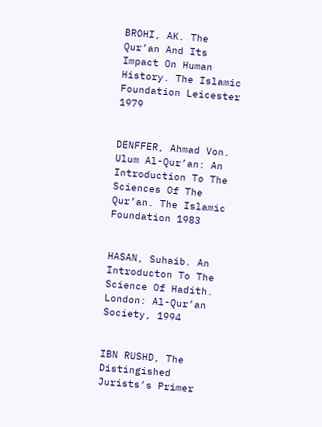BROHI, AK. The Qur’an And Its Impact On Human History. The Islamic Foundation Leicester 1979


DENFFER, Ahmad Von. Ulum Al-Qur’an: An Introduction To The Sciences Of The Qur’an. The Islamic Foundation 1983


HASAN, Suhaib. An Introducton To The Science Of Hadith. London: Al-Qur’an Society, 1994


IBN RUSHD, The Distingished Jurists’s Primer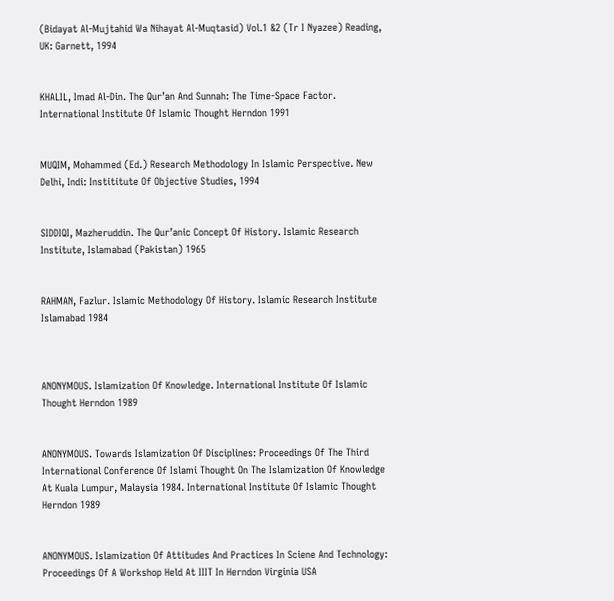(Bidayat Al-Mujtahid Wa Nihayat Al-Muqtasid) Vol.1 &2 (Tr I Nyazee) Reading, UK: Garnett, 1994


KHALIL, Imad Al-Din. The Qur’an And Sunnah: The Time-Space Factor. International Institute Of Islamic Thought Herndon 1991


MUQIM, Mohammed (Ed.) Research Methodology In Islamic Perspective. New Delhi, Indi: Instititute Of Objective Studies, 1994


SIDDIQI, Mazheruddin. The Qur’anic Concept Of History. Islamic Research Institute, Islamabad (Pakistan) 1965


RAHMAN, Fazlur. Islamic Methodology Of History. Islamic Research Institute Islamabad 1984



ANONYMOUS. Islamization Of Knowledge. International Institute Of Islamic Thought Herndon 1989


ANONYMOUS. Towards Islamization Of Disciplines: Proceedings Of The Third International Conference Of Islami Thought On The Islamization Of Knowledge At Kuala Lumpur, Malaysia 1984. International Institute Of Islamic Thought Herndon 1989


ANONYMOUS. Islamization Of Attitudes And Practices In Sciene And Technology: Proceedings Of A Workshop Held At IIIT In Herndon Virginia USA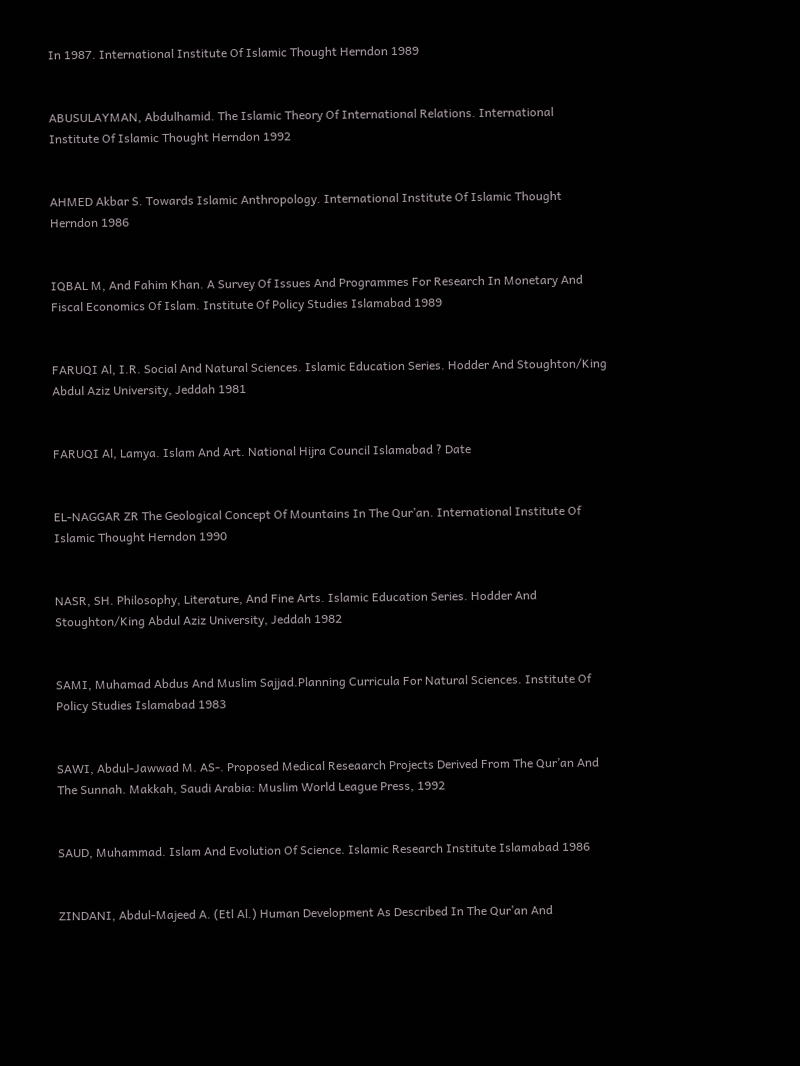In 1987. International Institute Of Islamic Thought Herndon 1989


ABUSULAYMAN, Abdulhamid. The Islamic Theory Of International Relations. International Institute Of Islamic Thought Herndon 1992


AHMED Akbar S. Towards Islamic Anthropology. International Institute Of Islamic Thought Herndon 1986


IQBAL M, And Fahim Khan. A Survey Of Issues And Programmes For Research In Monetary And Fiscal Economics Of Islam. Institute Of Policy Studies Islamabad 1989


FARUQI Al, I.R. Social And Natural Sciences. Islamic Education Series. Hodder And Stoughton/King Abdul Aziz University, Jeddah 1981


FARUQI Al, Lamya. Islam And Art. National Hijra Council Islamabad ? Date


EL-NAGGAR ZR The Geological Concept Of Mountains In The Qur’an. International Institute Of Islamic Thought Herndon 1990


NASR, SH. Philosophy, Literature, And Fine Arts. Islamic Education Series. Hodder And Stoughton/King Abdul Aziz University, Jeddah 1982


SAMI, Muhamad Abdus And Muslim Sajjad.Planning Curricula For Natural Sciences. Institute Of Policy Studies Islamabad 1983


SAWI, Abdul-Jawwad M. AS-. Proposed Medical Reseaarch Projects Derived From The Qur’an And The Sunnah. Makkah, Saudi Arabia: Muslim World League Press, 1992


SAUD, Muhammad. Islam And Evolution Of Science. Islamic Research Institute Islamabad 1986


ZINDANI, Abdul-Majeed A. (Etl Al.) Human Development As Described In The Qur’an And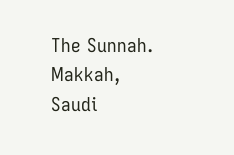The Sunnah. Makkah, Saudi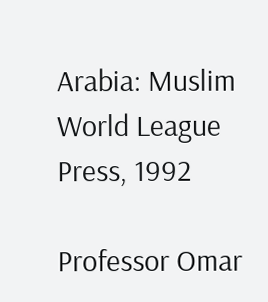Arabia: Muslim World League Press, 1992

Professor Omar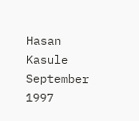Hasan Kasule September 1997